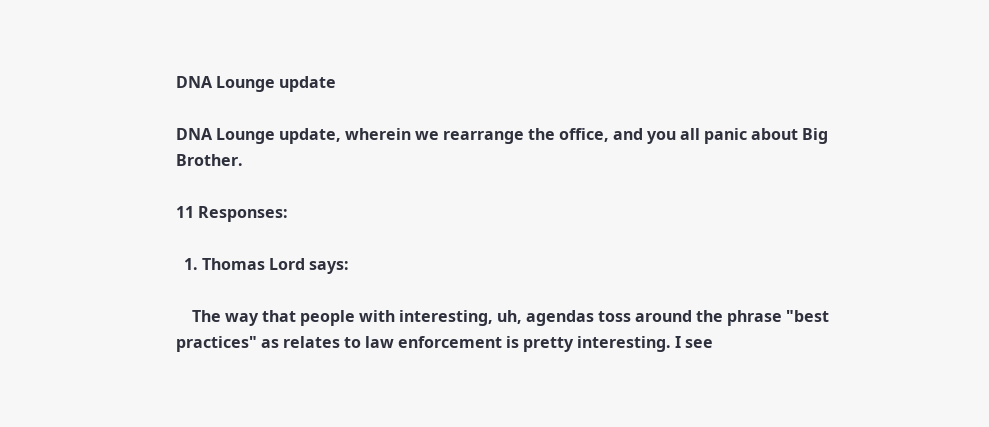DNA Lounge update

DNA Lounge update, wherein we rearrange the office, and you all panic about Big Brother.

11 Responses:

  1. Thomas Lord says:

    The way that people with interesting, uh, agendas toss around the phrase "best practices" as relates to law enforcement is pretty interesting. I see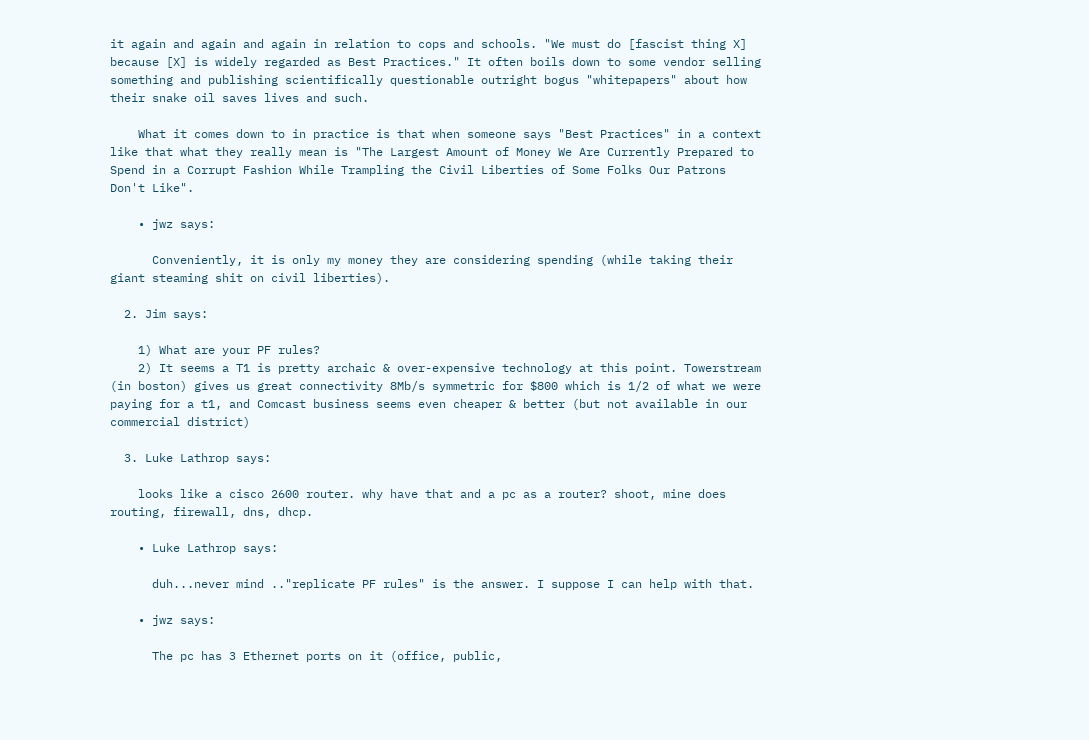it again and again and again in relation to cops and schools. "We must do [fascist thing X] because [X] is widely regarded as Best Practices." It often boils down to some vendor selling something and publishing scientifically questionable outright bogus "whitepapers" about how their snake oil saves lives and such.

    What it comes down to in practice is that when someone says "Best Practices" in a context like that what they really mean is "The Largest Amount of Money We Are Currently Prepared to Spend in a Corrupt Fashion While Trampling the Civil Liberties of Some Folks Our Patrons Don't Like".

    • jwz says:

      Conveniently, it is only my money they are considering spending (while taking their giant steaming shit on civil liberties).

  2. Jim says:

    1) What are your PF rules?
    2) It seems a T1 is pretty archaic & over-expensive technology at this point. Towerstream (in boston) gives us great connectivity 8Mb/s symmetric for $800 which is 1/2 of what we were paying for a t1, and Comcast business seems even cheaper & better (but not available in our commercial district)

  3. Luke Lathrop says:

    looks like a cisco 2600 router. why have that and a pc as a router? shoot, mine does routing, firewall, dns, dhcp.

    • Luke Lathrop says:

      duh...never mind .."replicate PF rules" is the answer. I suppose I can help with that.

    • jwz says:

      The pc has 3 Ethernet ports on it (office, public,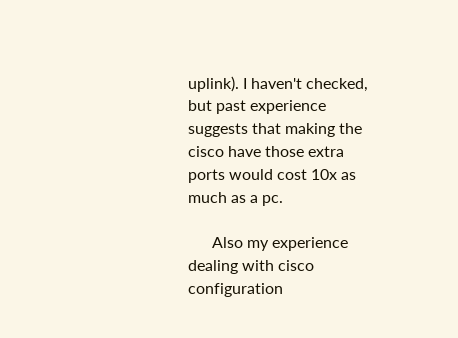uplink). I haven't checked, but past experience suggests that making the cisco have those extra ports would cost 10x as much as a pc.

      Also my experience dealing with cisco configuration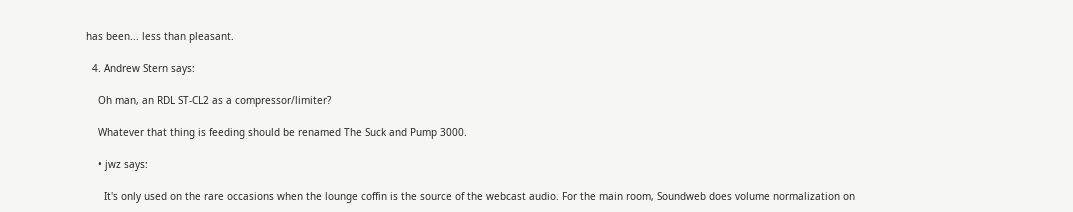has been... less than pleasant.

  4. Andrew Stern says:

    Oh man, an RDL ST-CL2 as a compressor/limiter?

    Whatever that thing is feeding should be renamed The Suck and Pump 3000.

    • jwz says:

      It's only used on the rare occasions when the lounge coffin is the source of the webcast audio. For the main room, Soundweb does volume normalization on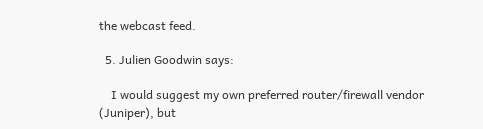the webcast feed.

  5. Julien Goodwin says:

    I would suggest my own preferred router/firewall vendor (Juniper), but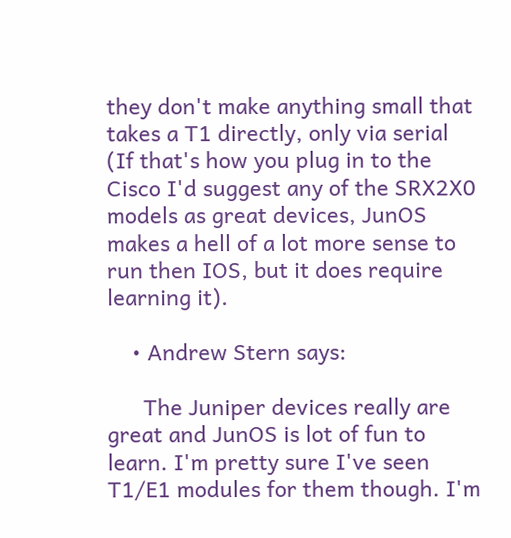they don't make anything small that takes a T1 directly, only via serial (If that's how you plug in to the Cisco I'd suggest any of the SRX2X0 models as great devices, JunOS makes a hell of a lot more sense to run then IOS, but it does require learning it).

    • Andrew Stern says:

      The Juniper devices really are great and JunOS is lot of fun to learn. I'm pretty sure I've seen T1/E1 modules for them though. I'm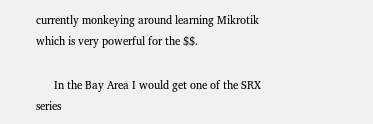currently monkeying around learning Mikrotik which is very powerful for the $$.

      In the Bay Area I would get one of the SRX series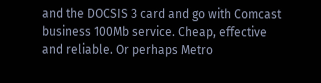and the DOCSIS 3 card and go with Comcast business 100Mb service. Cheap, effective and reliable. Or perhaps Metro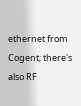ethernet from Cogent; there's also RF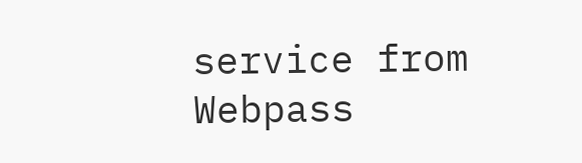service from Webpass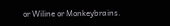or Wiline or Monkeybrains.